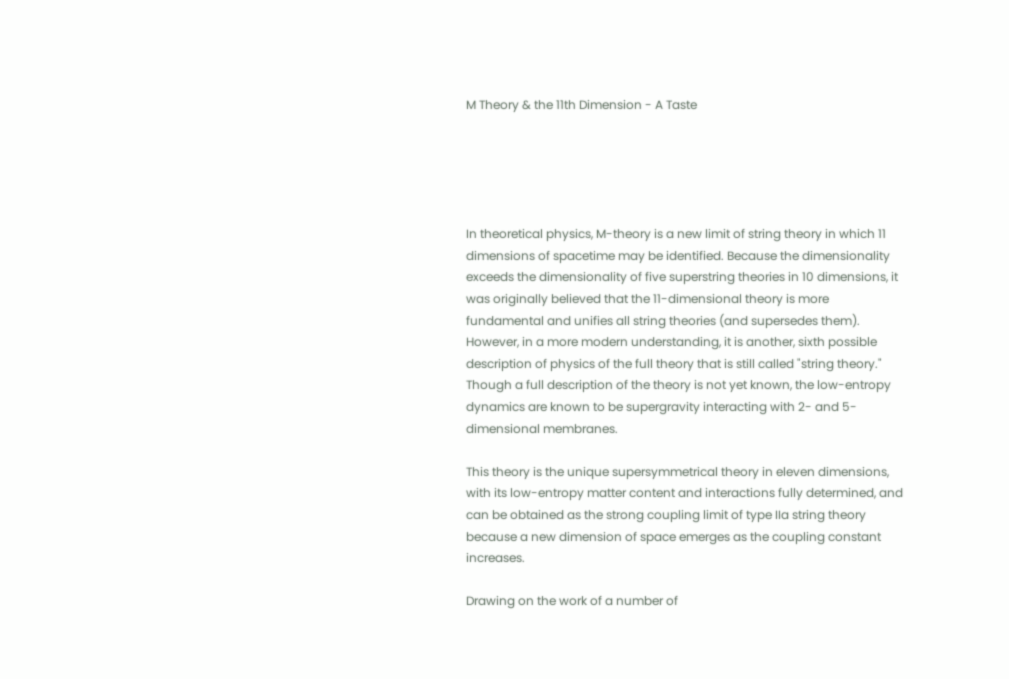M Theory & the 11th Dimension - A Taste





In theoretical physics, M-theory is a new limit of string theory in which 11 dimensions of spacetime may be identified. Because the dimensionality exceeds the dimensionality of five superstring theories in 10 dimensions, it was originally believed that the 11-dimensional theory is more fundamental and unifies all string theories (and supersedes them). However, in a more modern understanding, it is another, sixth possible description of physics of the full theory that is still called "string theory." Though a full description of the theory is not yet known, the low-entropy dynamics are known to be supergravity interacting with 2- and 5-dimensional membranes.

This theory is the unique supersymmetrical theory in eleven dimensions, with its low-entropy matter content and interactions fully determined, and can be obtained as the strong coupling limit of type IIa string theory because a new dimension of space emerges as the coupling constant increases.

Drawing on the work of a number of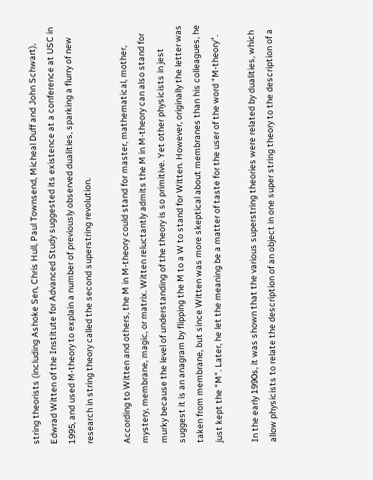string theorists (including Ashoke Sen, Chris Hull, Paul Townsend, Micheal Duff and John Schwart), Edwrad Witten of the Institute for Advanced Study suggested its existence at a conference at USC in 1995, and used M-theory to explain a number of previously observed dualities, sparking a flurry of new research in string theory called the second superstring revolution.

According to Witten and others, the M in M-theory could stand for master, mathematical, mother, mystery, membrane, magic, or matrix. Witten reluctantly admits the M in M-theory can also stand for murky because the level of understanding of the theory is so primitive. Yet other physicists in jest suggest it is an anagram by flipping the M to a W to stand for Witten. However, originally the letter was taken from membrane, but since Witten was more skeptical about membranes than his colleagues, he just kept the "M". Later, he let the meaning be a matter of taste for the user of the word "M-theory".

In the early 1990s, it was shown that the various superstring theories were related by dualities, which allow physicists to relate the description of an object in one super string theory to the description of a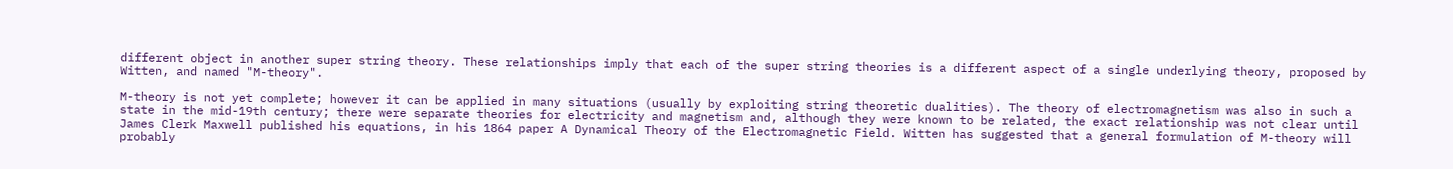different object in another super string theory. These relationships imply that each of the super string theories is a different aspect of a single underlying theory, proposed by Witten, and named "M-theory".

M-theory is not yet complete; however it can be applied in many situations (usually by exploiting string theoretic dualities). The theory of electromagnetism was also in such a state in the mid-19th century; there were separate theories for electricity and magnetism and, although they were known to be related, the exact relationship was not clear until James Clerk Maxwell published his equations, in his 1864 paper A Dynamical Theory of the Electromagnetic Field. Witten has suggested that a general formulation of M-theory will probably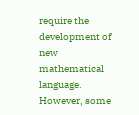require the development of new mathematical language. However, some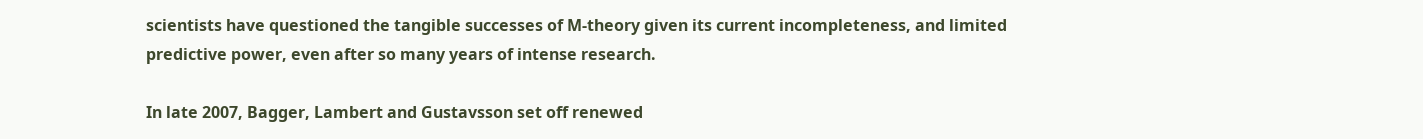scientists have questioned the tangible successes of M-theory given its current incompleteness, and limited predictive power, even after so many years of intense research.

In late 2007, Bagger, Lambert and Gustavsson set off renewed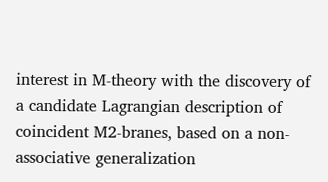interest in M-theory with the discovery of a candidate Lagrangian description of coincident M2-branes, based on a non-associative generalization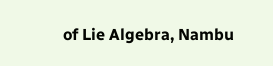of Lie Algebra, Nambu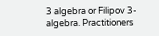3 algebra or Filipov 3-algebra. Practitioners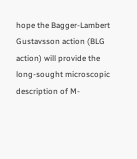hope the Bagger-Lambert Gustavsson action (BLG action) will provide the long-sought microscopic description of M-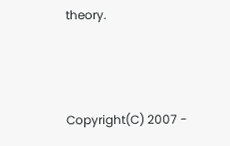theory.



Copyright(C) 2007 -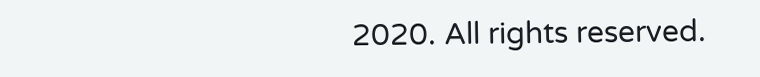2020. All rights reserved.